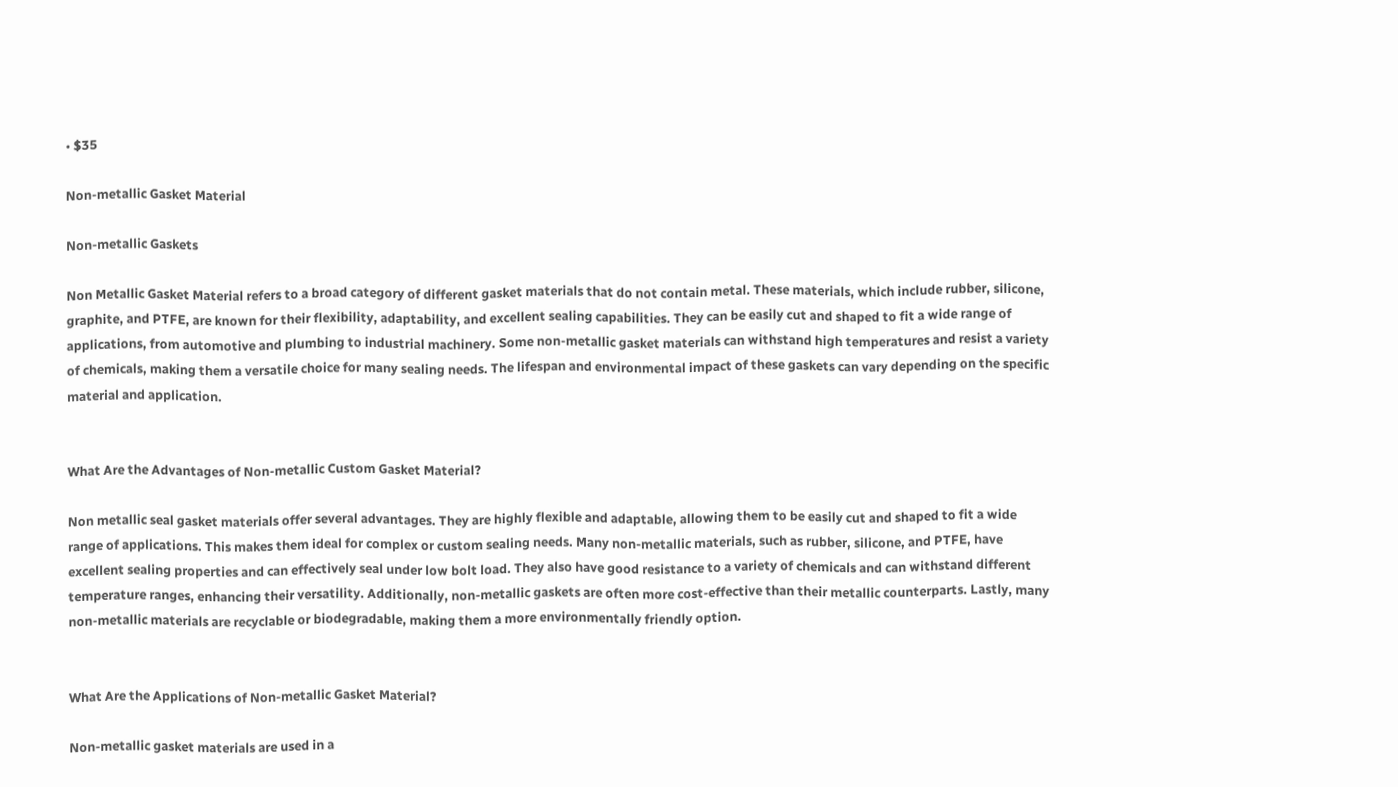• $35

Non-metallic Gasket Material

Non-metallic Gaskets

Non Metallic Gasket Material refers to a broad category of different gasket materials that do not contain metal. These materials, which include rubber, silicone, graphite, and PTFE, are known for their flexibility, adaptability, and excellent sealing capabilities. They can be easily cut and shaped to fit a wide range of applications, from automotive and plumbing to industrial machinery. Some non-metallic gasket materials can withstand high temperatures and resist a variety of chemicals, making them a versatile choice for many sealing needs. The lifespan and environmental impact of these gaskets can vary depending on the specific material and application.


What Are the Advantages of Non-metallic Custom Gasket Material?

Non metallic seal gasket materials offer several advantages. They are highly flexible and adaptable, allowing them to be easily cut and shaped to fit a wide range of applications. This makes them ideal for complex or custom sealing needs. Many non-metallic materials, such as rubber, silicone, and PTFE, have excellent sealing properties and can effectively seal under low bolt load. They also have good resistance to a variety of chemicals and can withstand different temperature ranges, enhancing their versatility. Additionally, non-metallic gaskets are often more cost-effective than their metallic counterparts. Lastly, many non-metallic materials are recyclable or biodegradable, making them a more environmentally friendly option.


What Are the Applications of Non-metallic Gasket Material?

Non-metallic gasket materials are used in a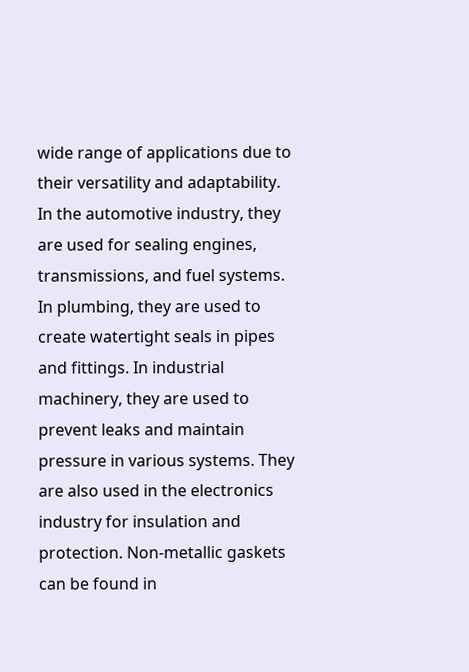wide range of applications due to their versatility and adaptability. In the automotive industry, they are used for sealing engines, transmissions, and fuel systems. In plumbing, they are used to create watertight seals in pipes and fittings. In industrial machinery, they are used to prevent leaks and maintain pressure in various systems. They are also used in the electronics industry for insulation and protection. Non-metallic gaskets can be found in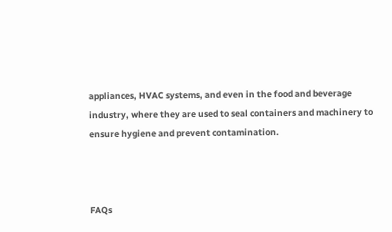appliances, HVAC systems, and even in the food and beverage industry, where they are used to seal containers and machinery to ensure hygiene and prevent contamination.



FAQs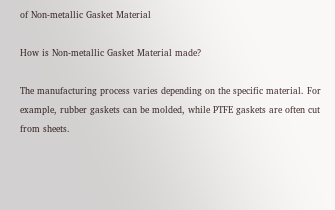of Non-metallic Gasket Material

How is Non-metallic Gasket Material made?

The manufacturing process varies depending on the specific material. For example, rubber gaskets can be molded, while PTFE gaskets are often cut from sheets.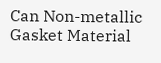Can Non-metallic Gasket Material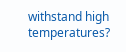withstand high temperatures?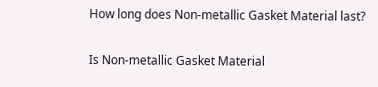How long does Non-metallic Gasket Material last?

Is Non-metallic Gasket Material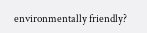environmentally friendly?